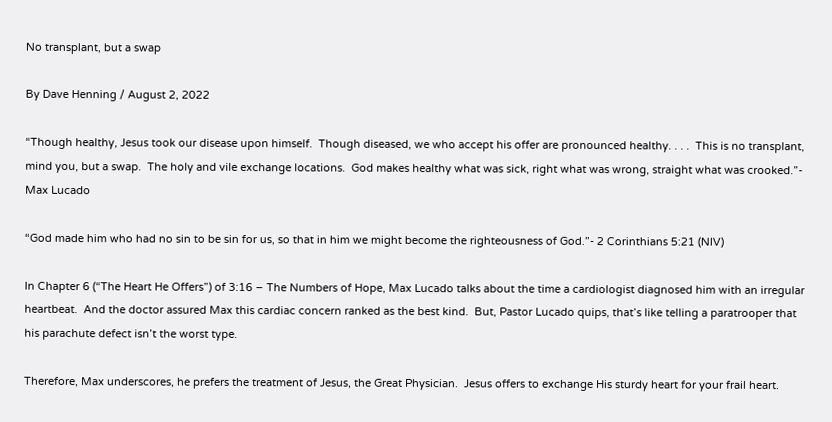No transplant, but a swap

By Dave Henning / August 2, 2022

“Though healthy, Jesus took our disease upon himself.  Though diseased, we who accept his offer are pronounced healthy. . . .  This is no transplant, mind you, but a swap.  The holy and vile exchange locations.  God makes healthy what was sick, right what was wrong, straight what was crooked.”- Max Lucado

“God made him who had no sin to be sin for us, so that in him we might become the righteousness of God.”- 2 Corinthians 5:21 (NIV)

In Chapter 6 (“The Heart He Offers”) of 3:16 – The Numbers of Hope, Max Lucado talks about the time a cardiologist diagnosed him with an irregular heartbeat.  And the doctor assured Max this cardiac concern ranked as the best kind.  But, Pastor Lucado quips, that’s like telling a paratrooper that his parachute defect isn’t the worst type.

Therefore, Max underscores, he prefers the treatment of Jesus, the Great Physician.  Jesus offers to exchange His sturdy heart for your frail heart.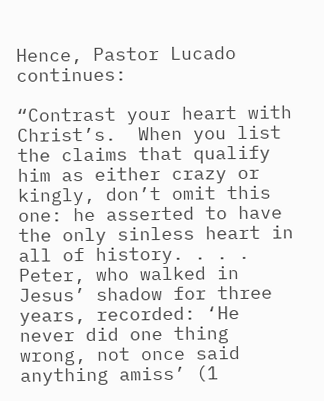Hence, Pastor Lucado continues:

“Contrast your heart with Christ’s.  When you list the claims that qualify him as either crazy or kingly, don’t omit this one: he asserted to have the only sinless heart in all of history. . . .  Peter, who walked in Jesus’ shadow for three years, recorded: ‘He never did one thing wrong, not once said anything amiss’ (1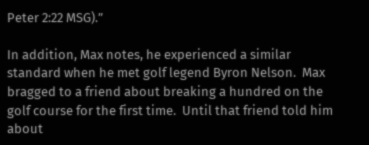Peter 2:22 MSG).”

In addition, Max notes, he experienced a similar standard when he met golf legend Byron Nelson.  Max bragged to a friend about breaking a hundred on the golf course for the first time.  Until that friend told him about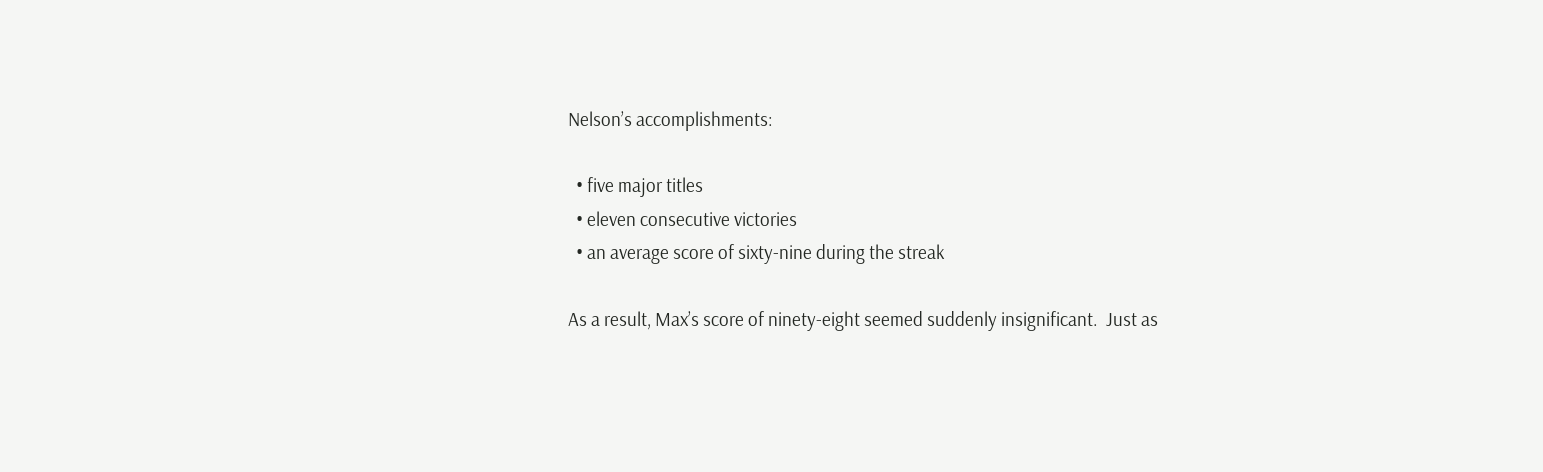Nelson’s accomplishments:

  • five major titles
  • eleven consecutive victories
  • an average score of sixty-nine during the streak

As a result, Max’s score of ninety-eight seemed suddenly insignificant.  Just as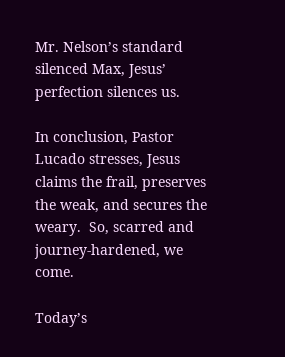Mr. Nelson’s standard silenced Max, Jesus’ perfection silences us.

In conclusion, Pastor Lucado stresses, Jesus claims the frail, preserves the weak, and secures the weary.  So, scarred and journey-hardened, we come.

Today’s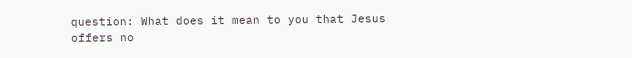question: What does it mean to you that Jesus offers no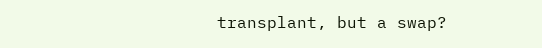transplant, but a swap?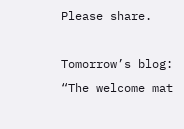Please share.

Tomorrow’s blog: “The welcome mat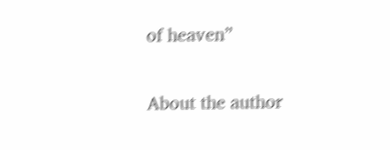of heaven”

About the author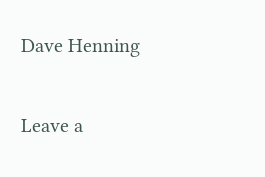Dave Henning

Leave a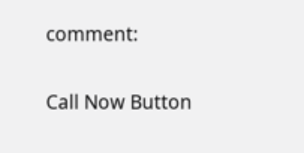comment:

Call Now Button